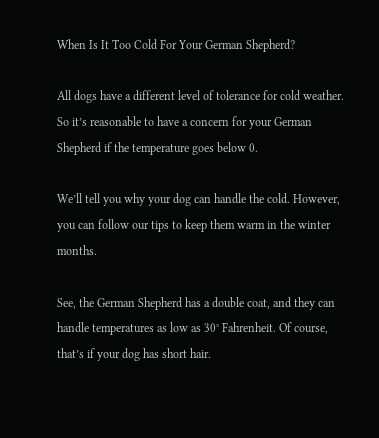When Is It Too Cold For Your German Shepherd?

All dogs have a different level of tolerance for cold weather. So it’s reasonable to have a concern for your German Shepherd if the temperature goes below 0.

We’ll tell you why your dog can handle the cold. However, you can follow our tips to keep them warm in the winter months.

See, the German Shepherd has a double coat, and they can handle temperatures as low as 30° Fahrenheit. Of course, that’s if your dog has short hair.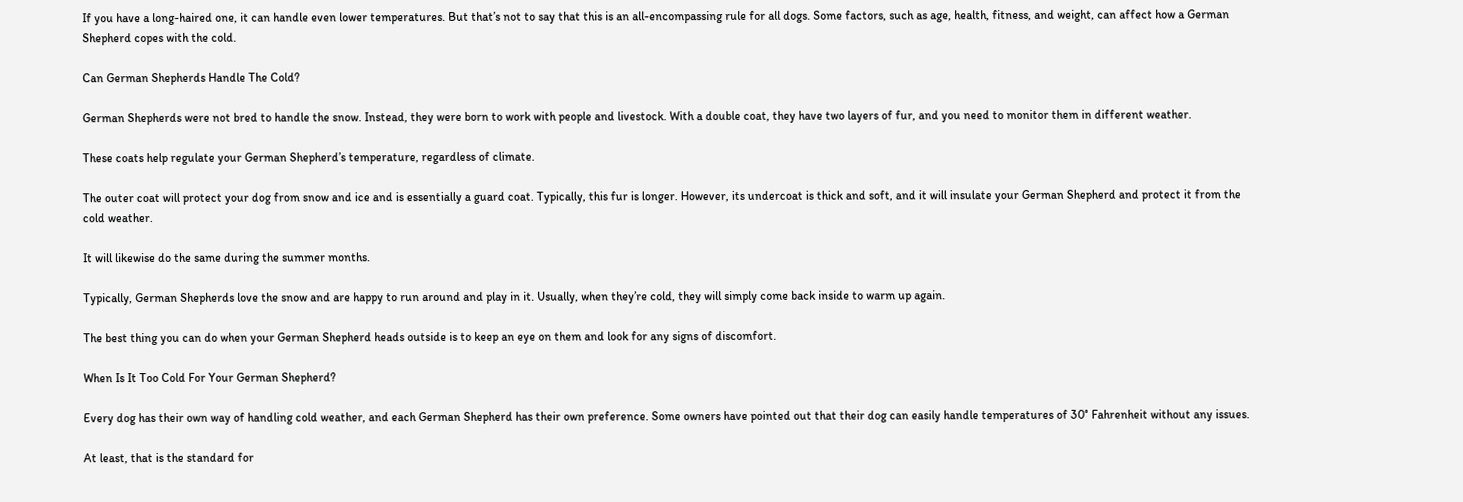If you have a long-haired one, it can handle even lower temperatures. But that’s not to say that this is an all-encompassing rule for all dogs. Some factors, such as age, health, fitness, and weight, can affect how a German Shepherd copes with the cold.

Can German Shepherds Handle The Cold?

German Shepherds were not bred to handle the snow. Instead, they were born to work with people and livestock. With a double coat, they have two layers of fur, and you need to monitor them in different weather.

These coats help regulate your German Shepherd’s temperature, regardless of climate.

The outer coat will protect your dog from snow and ice and is essentially a guard coat. Typically, this fur is longer. However, its undercoat is thick and soft, and it will insulate your German Shepherd and protect it from the cold weather.

It will likewise do the same during the summer months.

Typically, German Shepherds love the snow and are happy to run around and play in it. Usually, when they’re cold, they will simply come back inside to warm up again.

The best thing you can do when your German Shepherd heads outside is to keep an eye on them and look for any signs of discomfort.

When Is It Too Cold For Your German Shepherd?

Every dog has their own way of handling cold weather, and each German Shepherd has their own preference. Some owners have pointed out that their dog can easily handle temperatures of 30° Fahrenheit without any issues.

At least, that is the standard for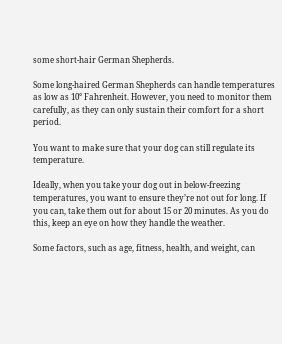some short-hair German Shepherds.

Some long-haired German Shepherds can handle temperatures as low as 10° Fahrenheit. However, you need to monitor them carefully, as they can only sustain their comfort for a short period.

You want to make sure that your dog can still regulate its temperature.

Ideally, when you take your dog out in below-freezing temperatures, you want to ensure they’re not out for long. If you can, take them out for about 15 or 20 minutes. As you do this, keep an eye on how they handle the weather.

Some factors, such as age, fitness, health, and weight, can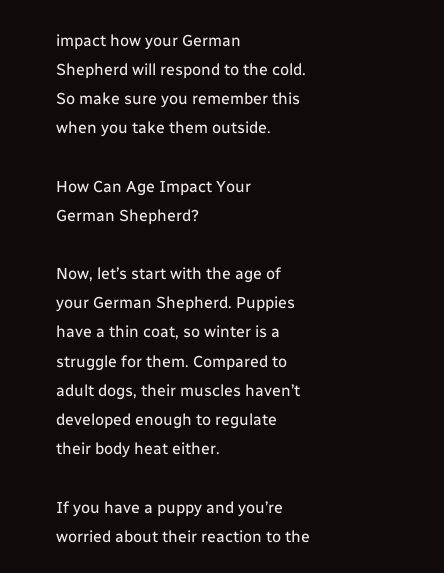impact how your German Shepherd will respond to the cold. So make sure you remember this when you take them outside.

How Can Age Impact Your German Shepherd?

Now, let’s start with the age of your German Shepherd. Puppies have a thin coat, so winter is a struggle for them. Compared to adult dogs, their muscles haven’t developed enough to regulate their body heat either.

If you have a puppy and you’re worried about their reaction to the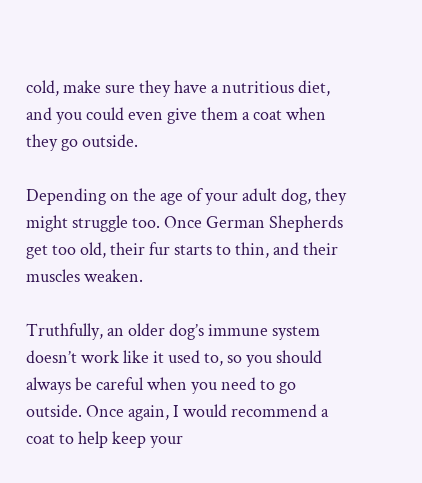cold, make sure they have a nutritious diet, and you could even give them a coat when they go outside.

Depending on the age of your adult dog, they might struggle too. Once German Shepherds get too old, their fur starts to thin, and their muscles weaken.

Truthfully, an older dog’s immune system doesn’t work like it used to, so you should always be careful when you need to go outside. Once again, I would recommend a coat to help keep your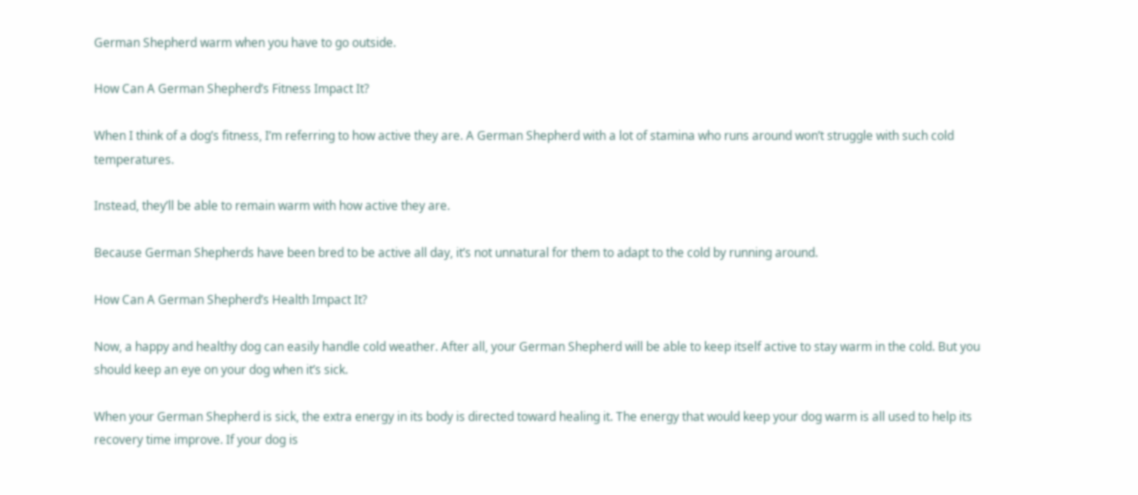German Shepherd warm when you have to go outside.

How Can A German Shepherd’s Fitness Impact It?

When I think of a dog’s fitness, I’m referring to how active they are. A German Shepherd with a lot of stamina who runs around won’t struggle with such cold temperatures.

Instead, they’ll be able to remain warm with how active they are.

Because German Shepherds have been bred to be active all day, it’s not unnatural for them to adapt to the cold by running around.

How Can A German Shepherd’s Health Impact It?

Now, a happy and healthy dog can easily handle cold weather. After all, your German Shepherd will be able to keep itself active to stay warm in the cold. But you should keep an eye on your dog when it’s sick.

When your German Shepherd is sick, the extra energy in its body is directed toward healing it. The energy that would keep your dog warm is all used to help its recovery time improve. If your dog is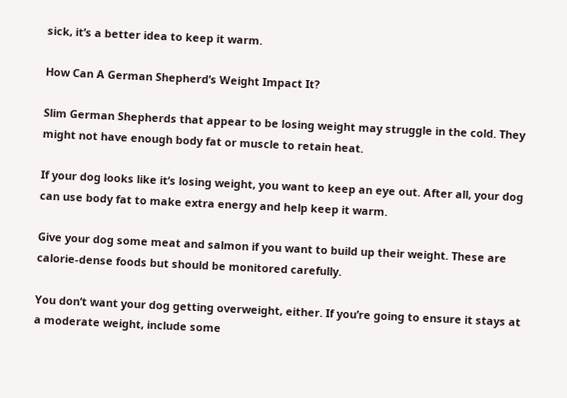sick, it’s a better idea to keep it warm.

How Can A German Shepherd’s Weight Impact It?

Slim German Shepherds that appear to be losing weight may struggle in the cold. They might not have enough body fat or muscle to retain heat.

If your dog looks like it’s losing weight, you want to keep an eye out. After all, your dog can use body fat to make extra energy and help keep it warm.

Give your dog some meat and salmon if you want to build up their weight. These are calorie-dense foods but should be monitored carefully.

You don’t want your dog getting overweight, either. If you’re going to ensure it stays at a moderate weight, include some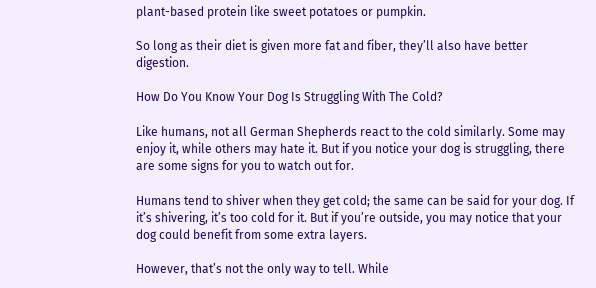plant-based protein like sweet potatoes or pumpkin.

So long as their diet is given more fat and fiber, they’ll also have better digestion.

How Do You Know Your Dog Is Struggling With The Cold?

Like humans, not all German Shepherds react to the cold similarly. Some may enjoy it, while others may hate it. But if you notice your dog is struggling, there are some signs for you to watch out for.

Humans tend to shiver when they get cold; the same can be said for your dog. If it’s shivering, it’s too cold for it. But if you’re outside, you may notice that your dog could benefit from some extra layers.

However, that’s not the only way to tell. While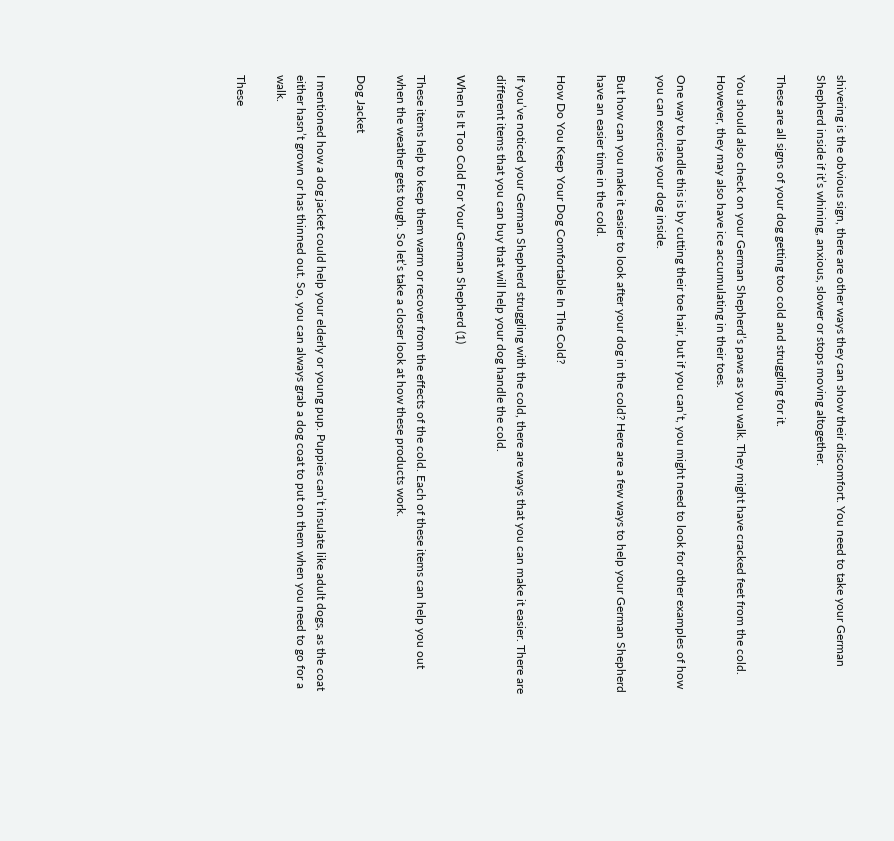shivering is the obvious sign, there are other ways they can show their discomfort. You need to take your German Shepherd inside if it’s whining, anxious, slower or stops moving altogether.

These are all signs of your dog getting too cold and struggling for it.

You should also check on your German Shepherd’s paws as you walk. They might have cracked feet from the cold. However, they may also have ice accumulating in their toes.

One way to handle this is by cutting their toe hair, but if you can’t, you might need to look for other examples of how you can exercise your dog inside.

But how can you make it easier to look after your dog in the cold? Here are a few ways to help your German Shepherd have an easier time in the cold.

How Do You Keep Your Dog Comfortable In The Cold?

If you’ve noticed your German Shepherd struggling with the cold, there are ways that you can make it easier. There are different items that you can buy that will help your dog handle the cold.

When Is It Too Cold For Your German Shepherd (1)

These items help to keep them warm or recover from the effects of the cold. Each of these items can help you out when the weather gets tough. So let’s take a closer look at how these products work.

Dog Jacket

I mentioned how a dog jacket could help your elderly or young pup. Puppies can’t insulate like adult dogs, as the coat either hasn’t grown or has thinned out. So, you can always grab a dog coat to put on them when you need to go for a walk.

These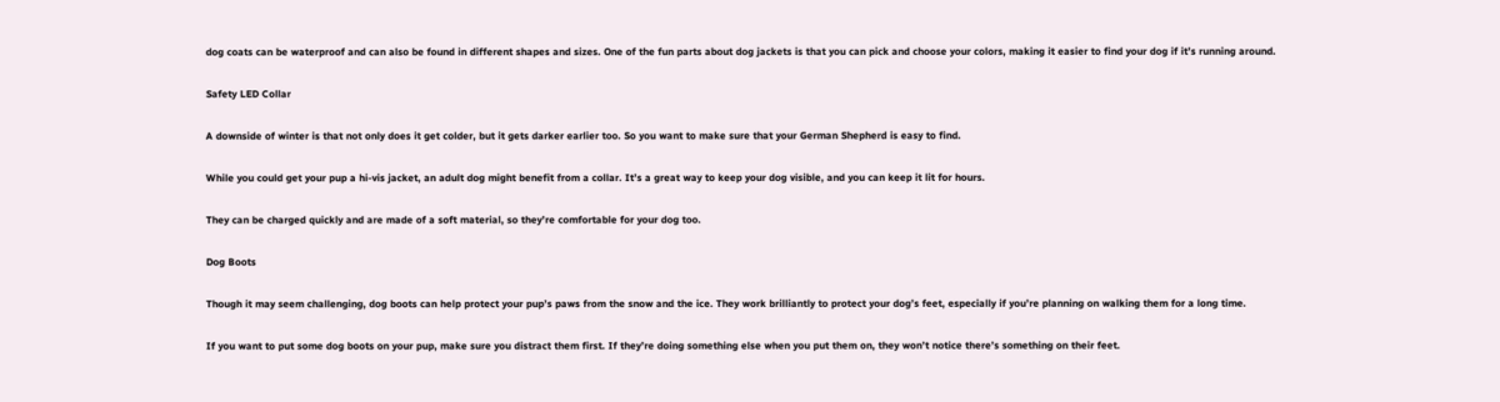dog coats can be waterproof and can also be found in different shapes and sizes. One of the fun parts about dog jackets is that you can pick and choose your colors, making it easier to find your dog if it’s running around.

Safety LED Collar

A downside of winter is that not only does it get colder, but it gets darker earlier too. So you want to make sure that your German Shepherd is easy to find.

While you could get your pup a hi-vis jacket, an adult dog might benefit from a collar. It’s a great way to keep your dog visible, and you can keep it lit for hours.

They can be charged quickly and are made of a soft material, so they’re comfortable for your dog too.

Dog Boots

Though it may seem challenging, dog boots can help protect your pup’s paws from the snow and the ice. They work brilliantly to protect your dog’s feet, especially if you’re planning on walking them for a long time.

If you want to put some dog boots on your pup, make sure you distract them first. If they’re doing something else when you put them on, they won’t notice there’s something on their feet.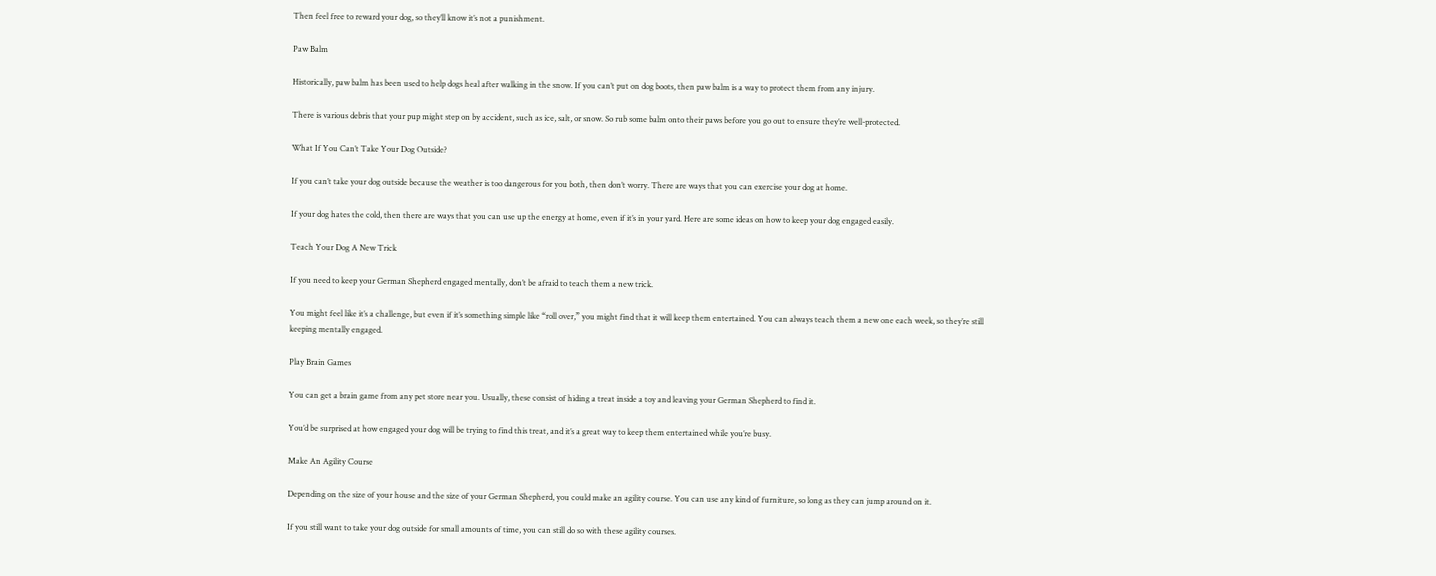Then feel free to reward your dog, so they’ll know it’s not a punishment.

Paw Balm

Historically, paw balm has been used to help dogs heal after walking in the snow. If you can’t put on dog boots, then paw balm is a way to protect them from any injury.

There is various debris that your pup might step on by accident, such as ice, salt, or snow. So rub some balm onto their paws before you go out to ensure they’re well-protected.

What If You Can’t Take Your Dog Outside?

If you can’t take your dog outside because the weather is too dangerous for you both, then don’t worry. There are ways that you can exercise your dog at home.

If your dog hates the cold, then there are ways that you can use up the energy at home, even if it’s in your yard. Here are some ideas on how to keep your dog engaged easily.

Teach Your Dog A New Trick

If you need to keep your German Shepherd engaged mentally, don’t be afraid to teach them a new trick.

You might feel like it’s a challenge, but even if it’s something simple like “roll over,” you might find that it will keep them entertained. You can always teach them a new one each week, so they’re still keeping mentally engaged.

Play Brain Games

You can get a brain game from any pet store near you. Usually, these consist of hiding a treat inside a toy and leaving your German Shepherd to find it.

You’d be surprised at how engaged your dog will be trying to find this treat, and it’s a great way to keep them entertained while you’re busy.

Make An Agility Course

Depending on the size of your house and the size of your German Shepherd, you could make an agility course. You can use any kind of furniture, so long as they can jump around on it.

If you still want to take your dog outside for small amounts of time, you can still do so with these agility courses.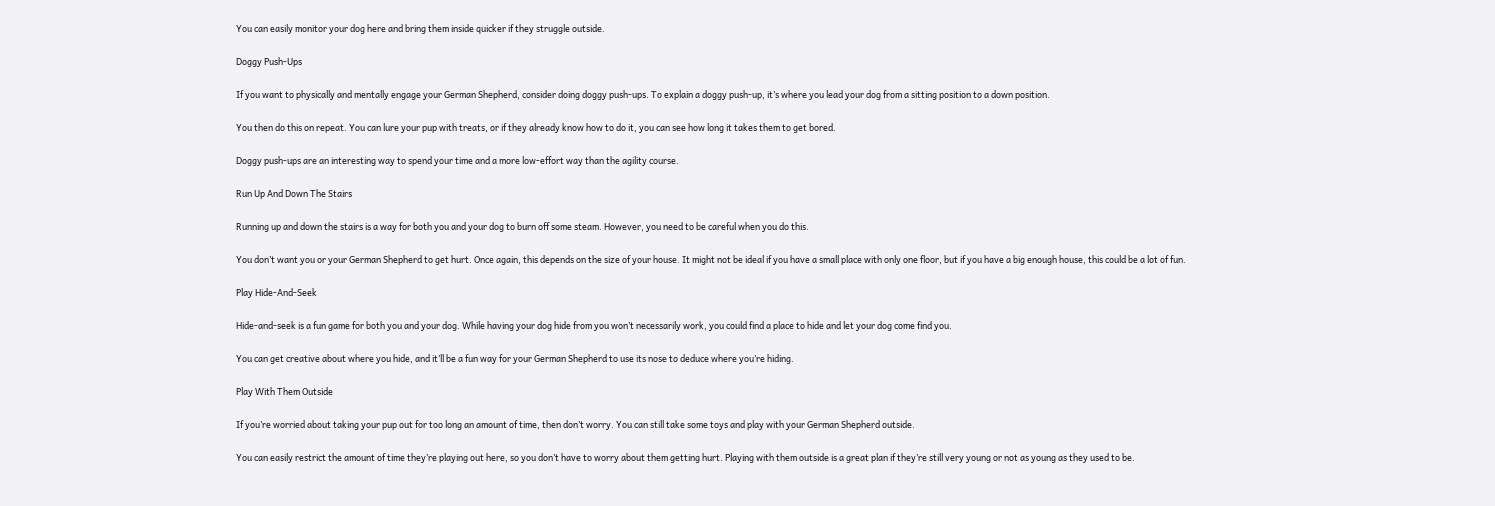You can easily monitor your dog here and bring them inside quicker if they struggle outside.

Doggy Push-Ups

If you want to physically and mentally engage your German Shepherd, consider doing doggy push-ups. To explain a doggy push-up, it’s where you lead your dog from a sitting position to a down position.

You then do this on repeat. You can lure your pup with treats, or if they already know how to do it, you can see how long it takes them to get bored.

Doggy push-ups are an interesting way to spend your time and a more low-effort way than the agility course.

Run Up And Down The Stairs

Running up and down the stairs is a way for both you and your dog to burn off some steam. However, you need to be careful when you do this.

You don’t want you or your German Shepherd to get hurt. Once again, this depends on the size of your house. It might not be ideal if you have a small place with only one floor, but if you have a big enough house, this could be a lot of fun.

Play Hide-And-Seek

Hide-and-seek is a fun game for both you and your dog. While having your dog hide from you won’t necessarily work, you could find a place to hide and let your dog come find you.

You can get creative about where you hide, and it’ll be a fun way for your German Shepherd to use its nose to deduce where you’re hiding.

Play With Them Outside

If you’re worried about taking your pup out for too long an amount of time, then don’t worry. You can still take some toys and play with your German Shepherd outside.

You can easily restrict the amount of time they’re playing out here, so you don’t have to worry about them getting hurt. Playing with them outside is a great plan if they’re still very young or not as young as they used to be.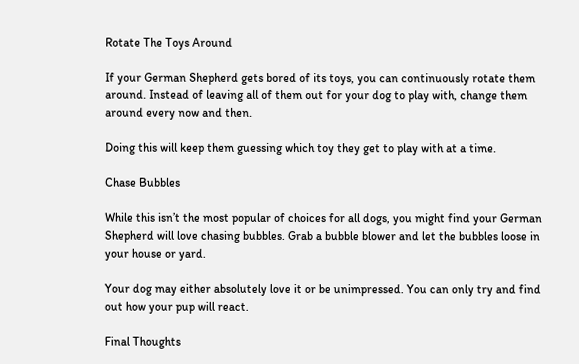Rotate The Toys Around

If your German Shepherd gets bored of its toys, you can continuously rotate them around. Instead of leaving all of them out for your dog to play with, change them around every now and then.

Doing this will keep them guessing which toy they get to play with at a time.

Chase Bubbles

While this isn’t the most popular of choices for all dogs, you might find your German Shepherd will love chasing bubbles. Grab a bubble blower and let the bubbles loose in your house or yard.

Your dog may either absolutely love it or be unimpressed. You can only try and find out how your pup will react.

Final Thoughts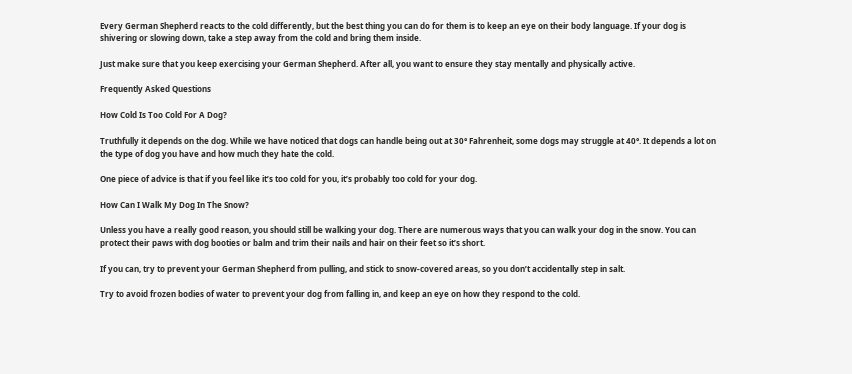Every German Shepherd reacts to the cold differently, but the best thing you can do for them is to keep an eye on their body language. If your dog is shivering or slowing down, take a step away from the cold and bring them inside.

Just make sure that you keep exercising your German Shepherd. After all, you want to ensure they stay mentally and physically active.

Frequently Asked Questions

How Cold Is Too Cold For A Dog?

Truthfully it depends on the dog. While we have noticed that dogs can handle being out at 30° Fahrenheit, some dogs may struggle at 40°. It depends a lot on the type of dog you have and how much they hate the cold.

One piece of advice is that if you feel like it’s too cold for you, it’s probably too cold for your dog.

How Can I Walk My Dog In The Snow?

Unless you have a really good reason, you should still be walking your dog. There are numerous ways that you can walk your dog in the snow. You can protect their paws with dog booties or balm and trim their nails and hair on their feet so it’s short.

If you can, try to prevent your German Shepherd from pulling, and stick to snow-covered areas, so you don’t accidentally step in salt.

Try to avoid frozen bodies of water to prevent your dog from falling in, and keep an eye on how they respond to the cold.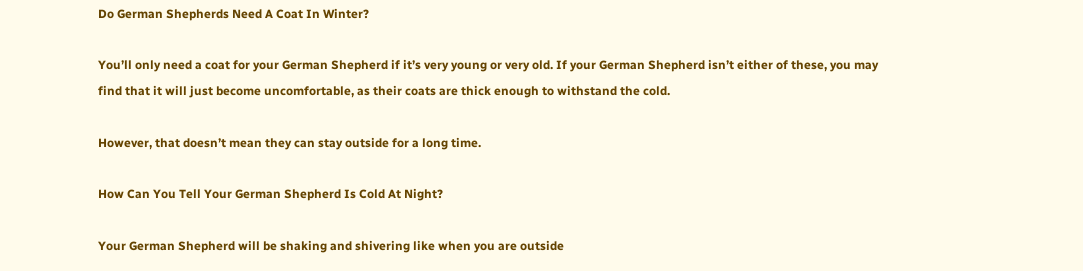Do German Shepherds Need A Coat In Winter?

You’ll only need a coat for your German Shepherd if it’s very young or very old. If your German Shepherd isn’t either of these, you may find that it will just become uncomfortable, as their coats are thick enough to withstand the cold.

However, that doesn’t mean they can stay outside for a long time.

How Can You Tell Your German Shepherd Is Cold At Night?

Your German Shepherd will be shaking and shivering like when you are outside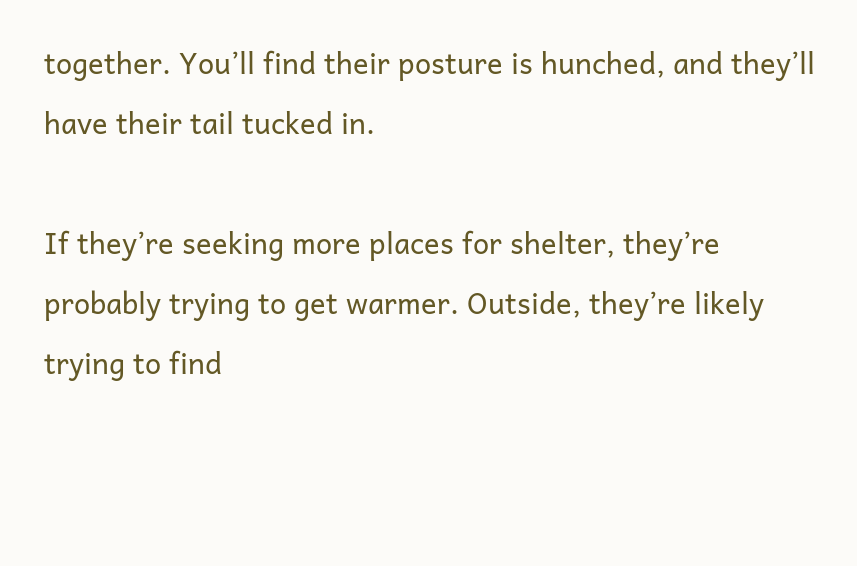together. You’ll find their posture is hunched, and they’ll have their tail tucked in.

If they’re seeking more places for shelter, they’re probably trying to get warmer. Outside, they’re likely trying to find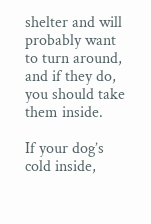shelter and will probably want to turn around, and if they do, you should take them inside.

If your dog’s cold inside,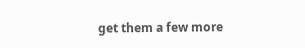get them a few more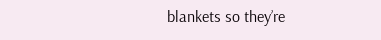blankets so they’re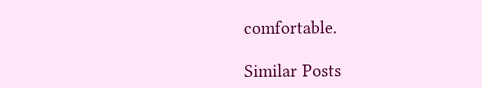comfortable.

Similar Posts